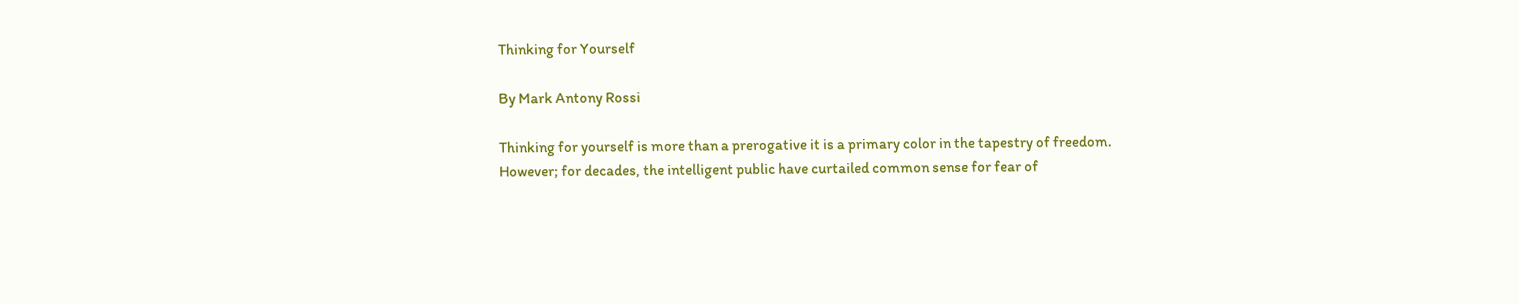Thinking for Yourself

By Mark Antony Rossi

Thinking for yourself is more than a prerogative it is a primary color in the tapestry of freedom. However; for decades, the intelligent public have curtailed common sense for fear of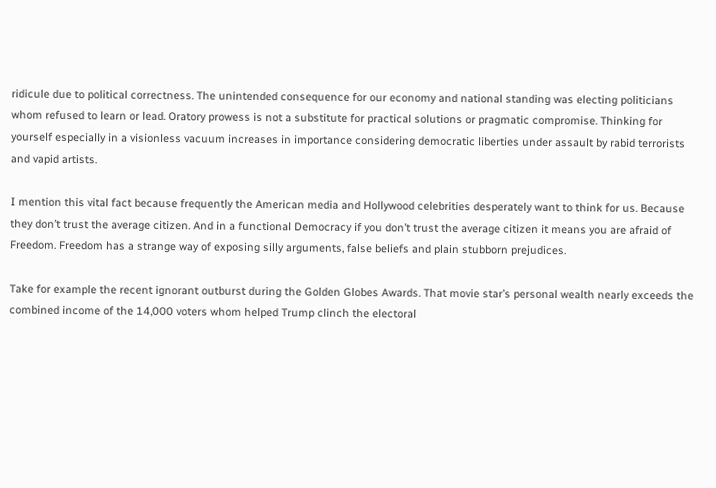ridicule due to political correctness. The unintended consequence for our economy and national standing was electing politicians whom refused to learn or lead. Oratory prowess is not a substitute for practical solutions or pragmatic compromise. Thinking for yourself especially in a visionless vacuum increases in importance considering democratic liberties under assault by rabid terrorists and vapid artists.

I mention this vital fact because frequently the American media and Hollywood celebrities desperately want to think for us. Because they don’t trust the average citizen. And in a functional Democracy if you don’t trust the average citizen it means you are afraid of Freedom. Freedom has a strange way of exposing silly arguments, false beliefs and plain stubborn prejudices.

Take for example the recent ignorant outburst during the Golden Globes Awards. That movie star’s personal wealth nearly exceeds the combined income of the 14,000 voters whom helped Trump clinch the electoral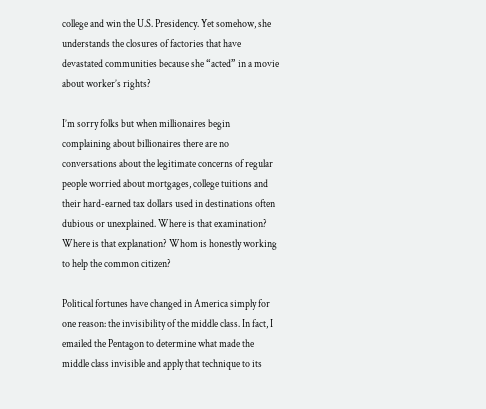college and win the U.S. Presidency. Yet somehow, she understands the closures of factories that have devastated communities because she “acted” in a movie about worker’s rights?

I’m sorry folks but when millionaires begin complaining about billionaires there are no conversations about the legitimate concerns of regular people worried about mortgages, college tuitions and their hard-earned tax dollars used in destinations often dubious or unexplained. Where is that examination? Where is that explanation? Whom is honestly working to help the common citizen?

Political fortunes have changed in America simply for one reason: the invisibility of the middle class. In fact, I emailed the Pentagon to determine what made the middle class invisible and apply that technique to its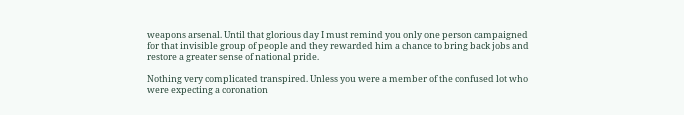weapons arsenal. Until that glorious day I must remind you only one person campaigned for that invisible group of people and they rewarded him a chance to bring back jobs and restore a greater sense of national pride.

Nothing very complicated transpired. Unless you were a member of the confused lot who were expecting a coronation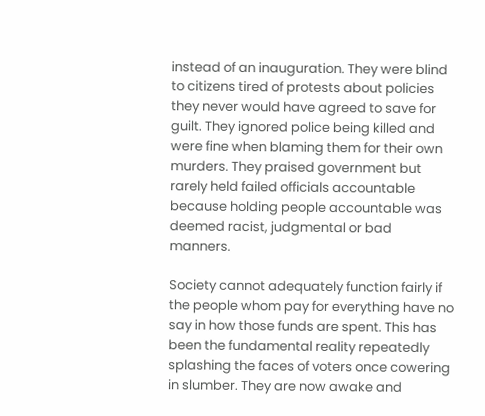instead of an inauguration. They were blind to citizens tired of protests about policies they never would have agreed to save for guilt. They ignored police being killed and were fine when blaming them for their own murders. They praised government but rarely held failed officials accountable because holding people accountable was deemed racist, judgmental or bad manners.

Society cannot adequately function fairly if the people whom pay for everything have no say in how those funds are spent. This has been the fundamental reality repeatedly splashing the faces of voters once cowering in slumber. They are now awake and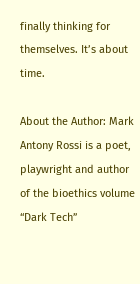finally thinking for themselves. It’s about time.

About the Author: Mark Antony Rossi is a poet, playwright and author of the bioethics volume “Dark Tech”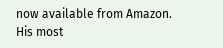now available from Amazon. His most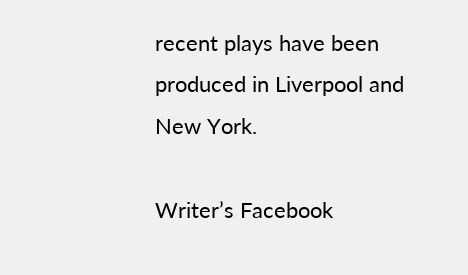recent plays have been produced in Liverpool and New York.

Writer’s Facebook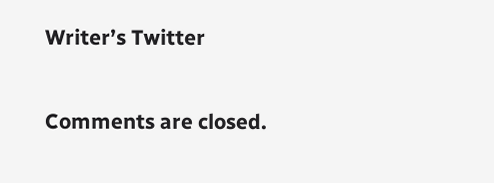Writer’s Twitter

Comments are closed.